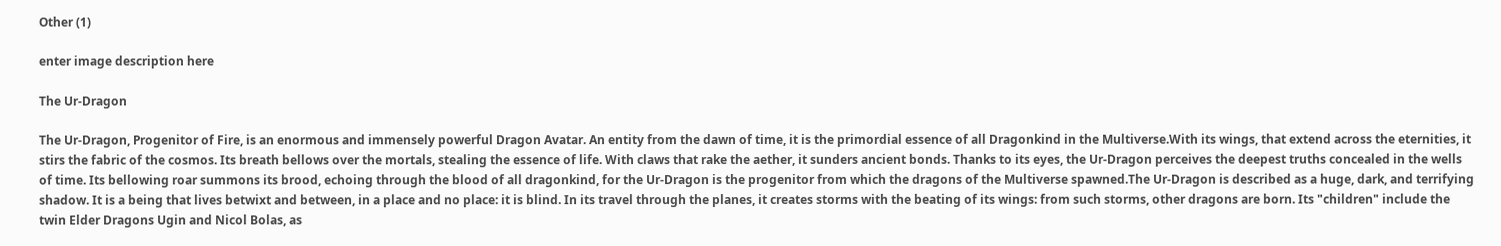Other (1)

enter image description here

The Ur-Dragon

The Ur-Dragon, Progenitor of Fire, is an enormous and immensely powerful Dragon Avatar. An entity from the dawn of time, it is the primordial essence of all Dragonkind in the Multiverse.With its wings, that extend across the eternities, it stirs the fabric of the cosmos. Its breath bellows over the mortals, stealing the essence of life. With claws that rake the aether, it sunders ancient bonds. Thanks to its eyes, the Ur-Dragon perceives the deepest truths concealed in the wells of time. Its bellowing roar summons its brood, echoing through the blood of all dragonkind, for the Ur-Dragon is the progenitor from which the dragons of the Multiverse spawned.The Ur-Dragon is described as a huge, dark, and terrifying shadow. It is a being that lives betwixt and between, in a place and no place: it is blind. In its travel through the planes, it creates storms with the beating of its wings: from such storms, other dragons are born. Its "children" include the twin Elder Dragons Ugin and Nicol Bolas, as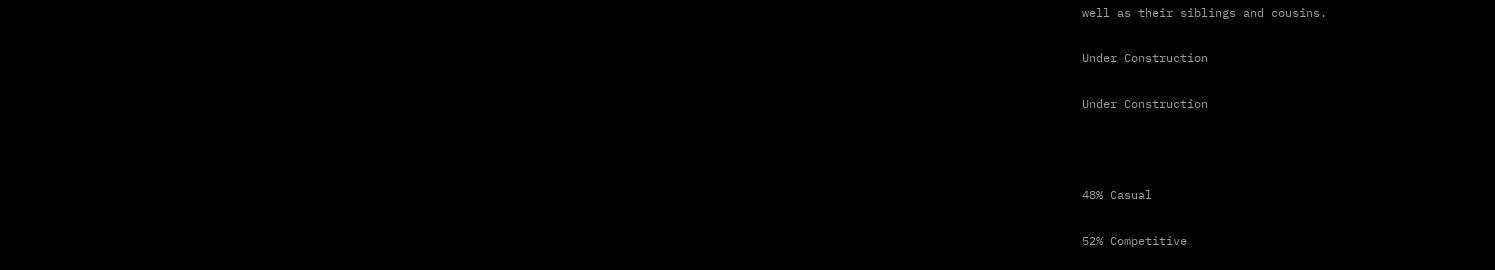well as their siblings and cousins.

Under Construction

Under Construction



48% Casual

52% Competitive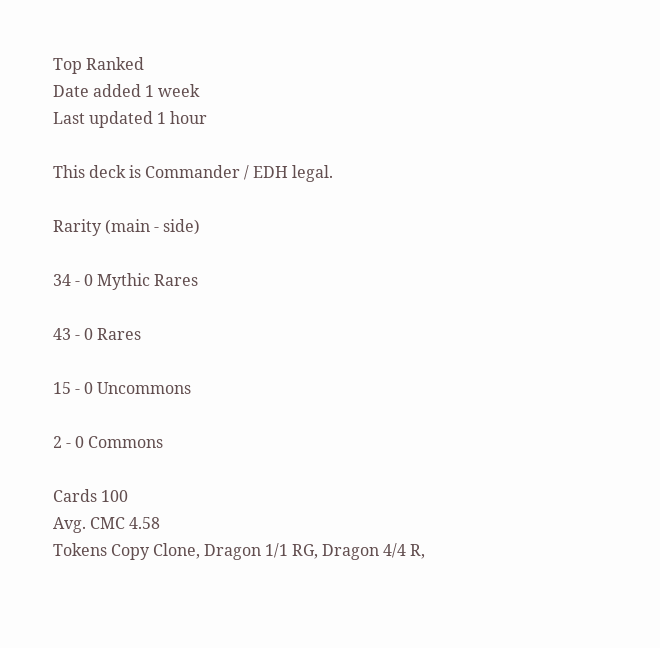Top Ranked
Date added 1 week
Last updated 1 hour

This deck is Commander / EDH legal.

Rarity (main - side)

34 - 0 Mythic Rares

43 - 0 Rares

15 - 0 Uncommons

2 - 0 Commons

Cards 100
Avg. CMC 4.58
Tokens Copy Clone, Dragon 1/1 RG, Dragon 4/4 R,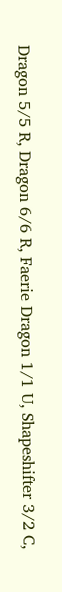Dragon 5/5 R, Dragon 6/6 R, Faerie Dragon 1/1 U, Shapeshifter 3/2 C,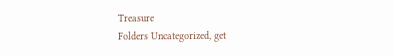Treasure
Folders Uncategorized, get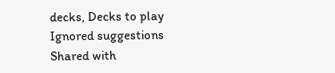decks, Decks to play
Ignored suggestions
Shared with